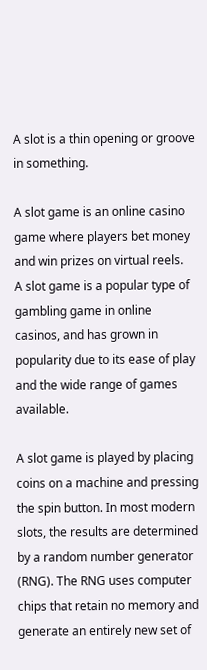A slot is a thin opening or groove in something.

A slot game is an online casino game where players bet money and win prizes on virtual reels.
A slot game is a popular type of gambling game in online casinos, and has grown in popularity due to its ease of play and the wide range of games available.

A slot game is played by placing coins on a machine and pressing the spin button. In most modern slots, the results are determined by a random number generator (RNG). The RNG uses computer chips that retain no memory and generate an entirely new set of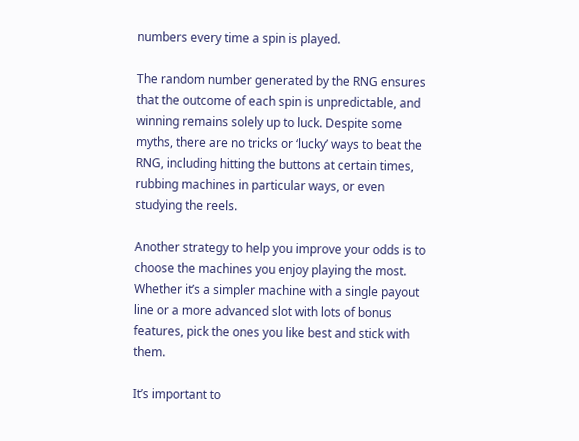numbers every time a spin is played.

The random number generated by the RNG ensures that the outcome of each spin is unpredictable, and winning remains solely up to luck. Despite some myths, there are no tricks or ‘lucky’ ways to beat the RNG, including hitting the buttons at certain times, rubbing machines in particular ways, or even studying the reels.

Another strategy to help you improve your odds is to choose the machines you enjoy playing the most. Whether it’s a simpler machine with a single payout line or a more advanced slot with lots of bonus features, pick the ones you like best and stick with them.

It’s important to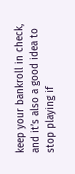keep your bankroll in check, and it’s also a good idea to stop playing if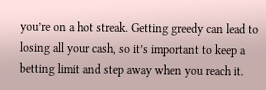you’re on a hot streak. Getting greedy can lead to losing all your cash, so it’s important to keep a betting limit and step away when you reach it.